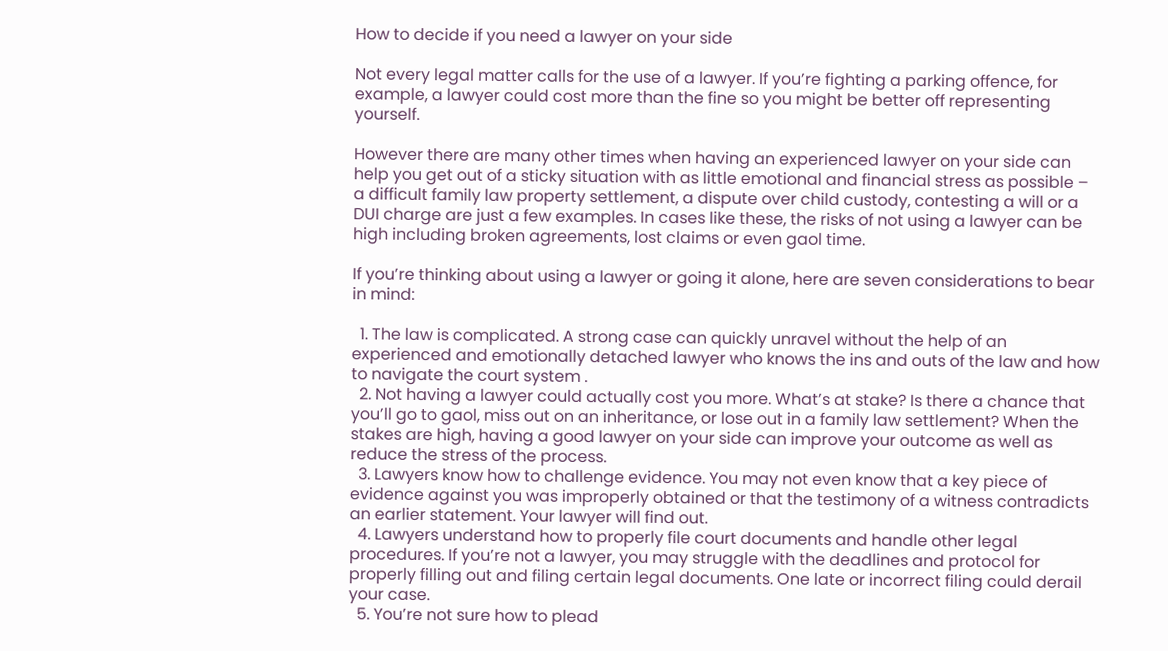How to decide if you need a lawyer on your side

Not every legal matter calls for the use of a lawyer. If you’re fighting a parking offence, for example, a lawyer could cost more than the fine so you might be better off representing yourself.

However there are many other times when having an experienced lawyer on your side can help you get out of a sticky situation with as little emotional and financial stress as possible – a difficult family law property settlement, a dispute over child custody, contesting a will or a DUI charge are just a few examples. In cases like these, the risks of not using a lawyer can be high including broken agreements, lost claims or even gaol time.

If you’re thinking about using a lawyer or going it alone, here are seven considerations to bear in mind:

  1. The law is complicated. A strong case can quickly unravel without the help of an experienced and emotionally detached lawyer who knows the ins and outs of the law and how to navigate the court system .
  2. Not having a lawyer could actually cost you more. What’s at stake? Is there a chance that you’ll go to gaol, miss out on an inheritance, or lose out in a family law settlement? When the stakes are high, having a good lawyer on your side can improve your outcome as well as reduce the stress of the process.
  3. Lawyers know how to challenge evidence. You may not even know that a key piece of evidence against you was improperly obtained or that the testimony of a witness contradicts an earlier statement. Your lawyer will find out.
  4. Lawyers understand how to properly file court documents and handle other legal procedures. If you’re not a lawyer, you may struggle with the deadlines and protocol for properly filling out and filing certain legal documents. One late or incorrect filing could derail your case.
  5. You’re not sure how to plead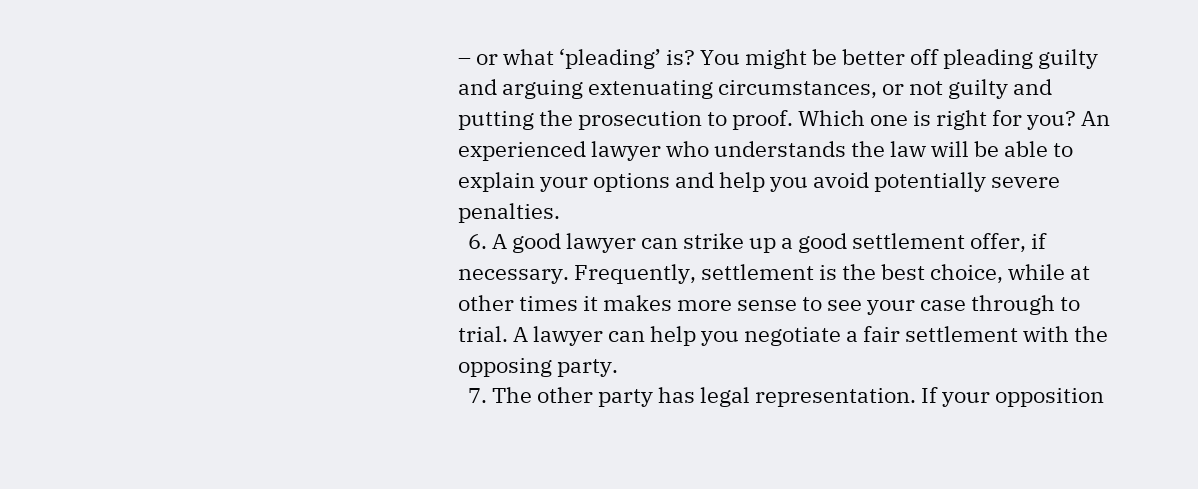– or what ‘pleading’ is? You might be better off pleading guilty and arguing extenuating circumstances, or not guilty and putting the prosecution to proof. Which one is right for you? An experienced lawyer who understands the law will be able to explain your options and help you avoid potentially severe penalties.
  6. A good lawyer can strike up a good settlement offer, if necessary. Frequently, settlement is the best choice, while at other times it makes more sense to see your case through to trial. A lawyer can help you negotiate a fair settlement with the opposing party.
  7. The other party has legal representation. If your opposition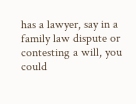has a lawyer, say in a family law dispute or contesting a will, you could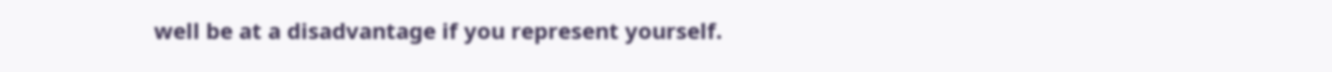well be at a disadvantage if you represent yourself.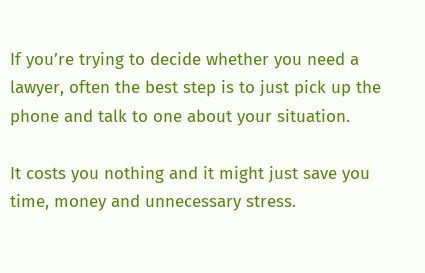If you’re trying to decide whether you need a lawyer, often the best step is to just pick up the phone and talk to one about your situation.

It costs you nothing and it might just save you time, money and unnecessary stress.